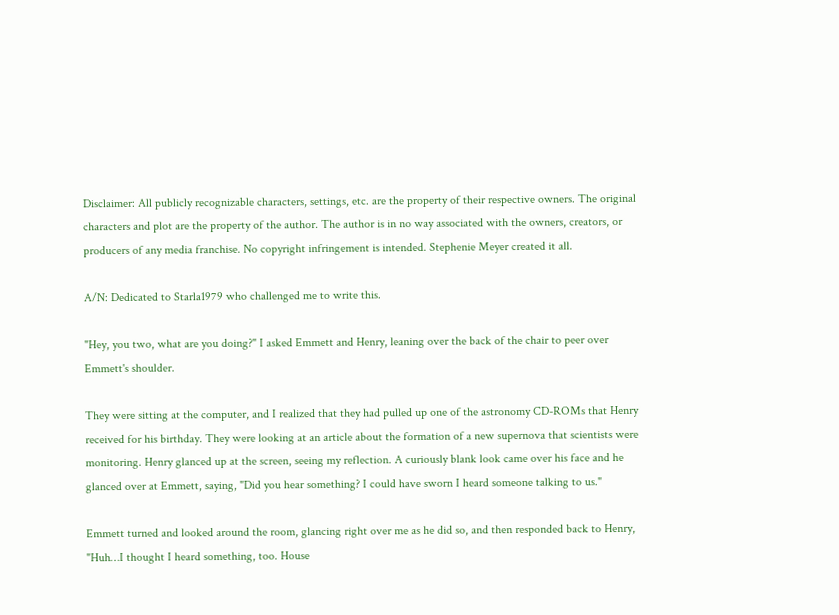Disclaimer: All publicly recognizable characters, settings, etc. are the property of their respective owners. The original characters and plot are the property of the author. The author is in no way associated with the owners, creators, or producers of any media franchise. No copyright infringement is intended. Stephenie Meyer created it all.

A/N: Dedicated to Starla1979 who challenged me to write this.

"Hey, you two, what are you doing?" I asked Emmett and Henry, leaning over the back of the chair to peer over Emmett's shoulder.

They were sitting at the computer, and I realized that they had pulled up one of the astronomy CD-ROMs that Henry received for his birthday. They were looking at an article about the formation of a new supernova that scientists were monitoring. Henry glanced up at the screen, seeing my reflection. A curiously blank look came over his face and he glanced over at Emmett, saying, "Did you hear something? I could have sworn I heard someone talking to us."

Emmett turned and looked around the room, glancing right over me as he did so, and then responded back to Henry, "Huh…I thought I heard something, too. House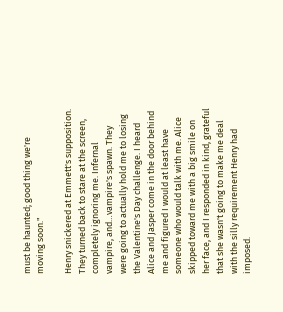must be haunted; good thing we're moving soon."

Henry snickered at Emmett's supposition. They turned back to stare at the screen, completely ignoring me. Infernal vampire, and…vampire's spawn. They were going to actually hold me to losing the Valentine's Day challenge. I heard Alice and Jasper come in the door behind me and figured I would at least have someone who would talk with me. Alice skipped toward me with a big smile on her face, and I responded in kind, grateful that she wasn't going to make me deal with the silly requirement Henry had imposed.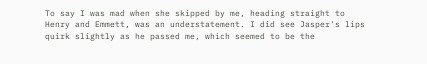To say I was mad when she skipped by me, heading straight to Henry and Emmett, was an understatement. I did see Jasper's lips quirk slightly as he passed me, which seemed to be the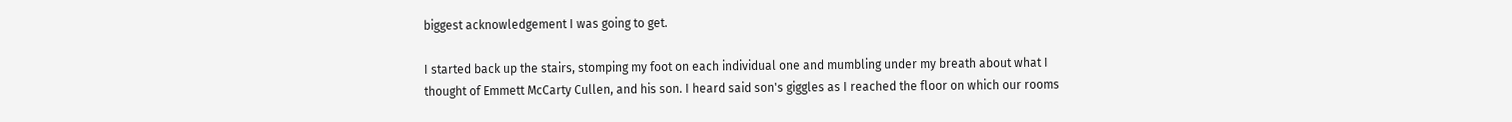biggest acknowledgement I was going to get.

I started back up the stairs, stomping my foot on each individual one and mumbling under my breath about what I thought of Emmett McCarty Cullen, and his son. I heard said son's giggles as I reached the floor on which our rooms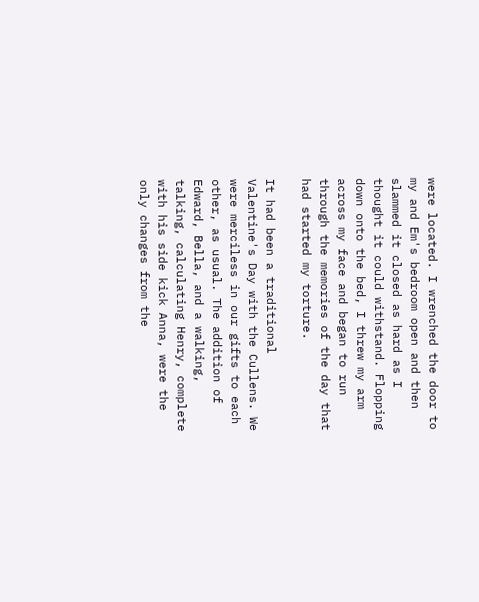were located. I wrenched the door to my and Em's bedroom open and then slammed it closed as hard as I thought it could withstand. Flopping down onto the bed, I threw my arm across my face and began to run through the memories of the day that had started my torture.

It had been a traditional Valentine's Day with the Cullens. We were merciless in our gifts to each other, as usual. The addition of Edward, Bella, and a walking, talking, calculating Henry, complete with his side kick Anna, were the only changes from the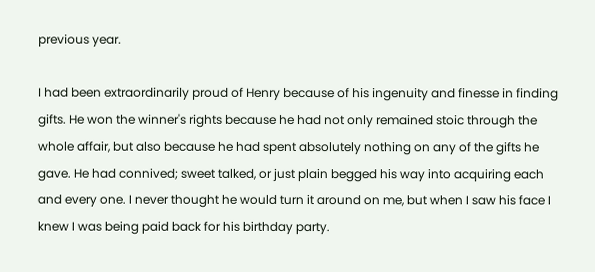previous year.

I had been extraordinarily proud of Henry because of his ingenuity and finesse in finding gifts. He won the winner's rights because he had not only remained stoic through the whole affair, but also because he had spent absolutely nothing on any of the gifts he gave. He had connived; sweet talked, or just plain begged his way into acquiring each and every one. I never thought he would turn it around on me, but when I saw his face I knew I was being paid back for his birthday party.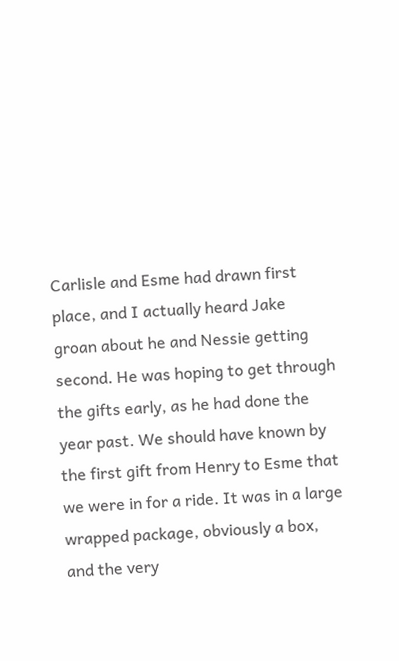Carlisle and Esme had drawn first place, and I actually heard Jake groan about he and Nessie getting second. He was hoping to get through the gifts early, as he had done the year past. We should have known by the first gift from Henry to Esme that we were in for a ride. It was in a large wrapped package, obviously a box, and the very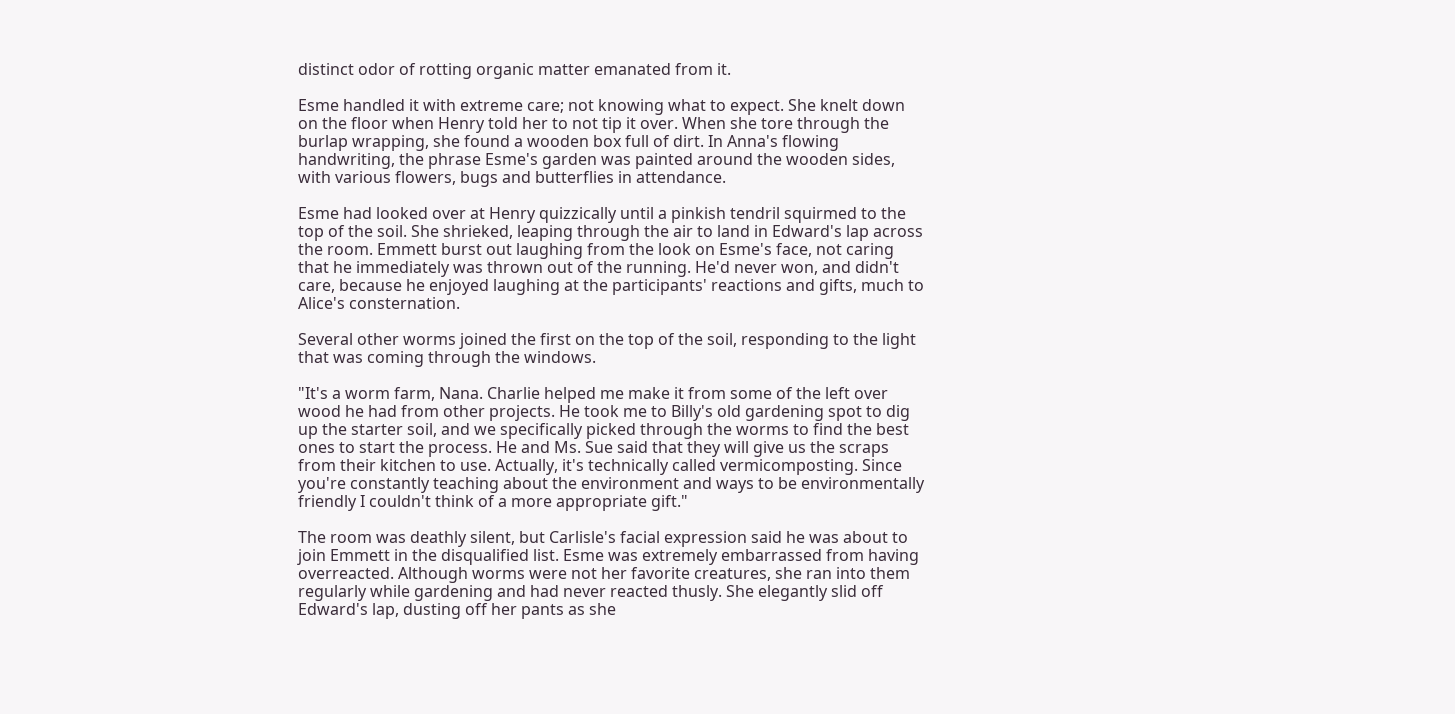distinct odor of rotting organic matter emanated from it.

Esme handled it with extreme care; not knowing what to expect. She knelt down on the floor when Henry told her to not tip it over. When she tore through the burlap wrapping, she found a wooden box full of dirt. In Anna's flowing handwriting, the phrase Esme's garden was painted around the wooden sides, with various flowers, bugs and butterflies in attendance.

Esme had looked over at Henry quizzically until a pinkish tendril squirmed to the top of the soil. She shrieked, leaping through the air to land in Edward's lap across the room. Emmett burst out laughing from the look on Esme's face, not caring that he immediately was thrown out of the running. He'd never won, and didn't care, because he enjoyed laughing at the participants' reactions and gifts, much to Alice's consternation.

Several other worms joined the first on the top of the soil, responding to the light that was coming through the windows.

"It's a worm farm, Nana. Charlie helped me make it from some of the left over wood he had from other projects. He took me to Billy's old gardening spot to dig up the starter soil, and we specifically picked through the worms to find the best ones to start the process. He and Ms. Sue said that they will give us the scraps from their kitchen to use. Actually, it's technically called vermicomposting. Since you're constantly teaching about the environment and ways to be environmentally friendly I couldn't think of a more appropriate gift."

The room was deathly silent, but Carlisle's facial expression said he was about to join Emmett in the disqualified list. Esme was extremely embarrassed from having overreacted. Although worms were not her favorite creatures, she ran into them regularly while gardening and had never reacted thusly. She elegantly slid off Edward's lap, dusting off her pants as she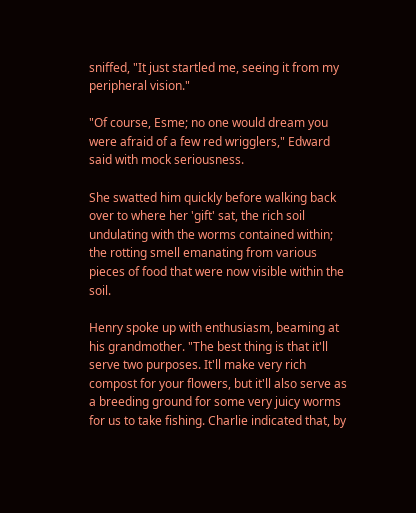sniffed, "It just startled me, seeing it from my peripheral vision."

"Of course, Esme; no one would dream you were afraid of a few red wrigglers," Edward said with mock seriousness.

She swatted him quickly before walking back over to where her 'gift' sat, the rich soil undulating with the worms contained within; the rotting smell emanating from various pieces of food that were now visible within the soil.

Henry spoke up with enthusiasm, beaming at his grandmother. "The best thing is that it'll serve two purposes. It'll make very rich compost for your flowers, but it'll also serve as a breeding ground for some very juicy worms for us to take fishing. Charlie indicated that, by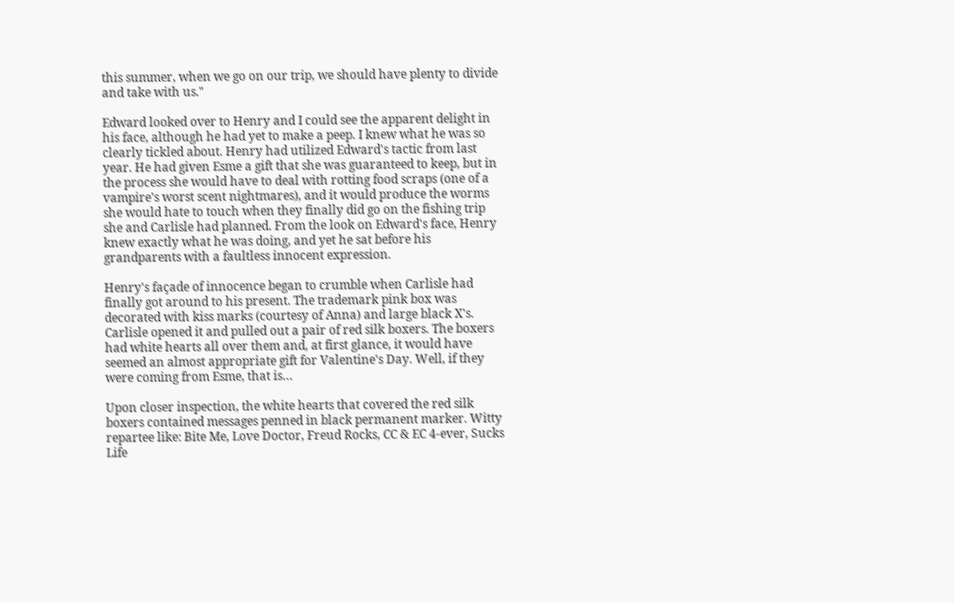this summer, when we go on our trip, we should have plenty to divide and take with us."

Edward looked over to Henry and I could see the apparent delight in his face, although he had yet to make a peep. I knew what he was so clearly tickled about. Henry had utilized Edward's tactic from last year. He had given Esme a gift that she was guaranteed to keep, but in the process she would have to deal with rotting food scraps (one of a vampire's worst scent nightmares), and it would produce the worms she would hate to touch when they finally did go on the fishing trip she and Carlisle had planned. From the look on Edward's face, Henry knew exactly what he was doing, and yet he sat before his grandparents with a faultless innocent expression.

Henry's façade of innocence began to crumble when Carlisle had finally got around to his present. The trademark pink box was decorated with kiss marks (courtesy of Anna) and large black X's. Carlisle opened it and pulled out a pair of red silk boxers. The boxers had white hearts all over them and, at first glance, it would have seemed an almost appropriate gift for Valentine's Day. Well, if they were coming from Esme, that is…

Upon closer inspection, the white hearts that covered the red silk boxers contained messages penned in black permanent marker. Witty repartee like: Bite Me, Love Doctor, Freud Rocks, CC & EC 4-ever, Sucks Life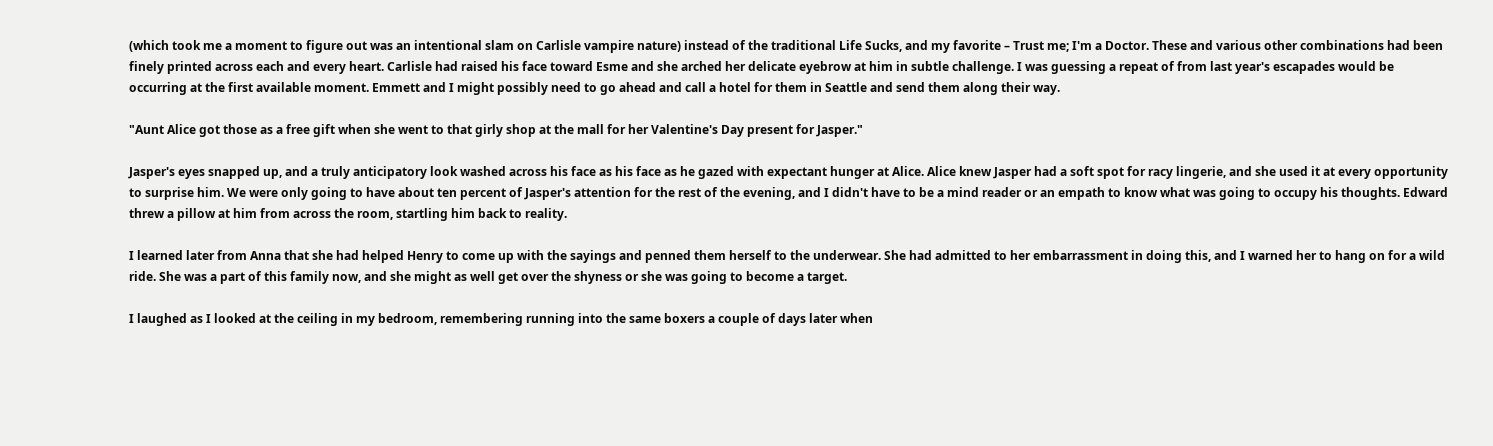(which took me a moment to figure out was an intentional slam on Carlisle vampire nature) instead of the traditional Life Sucks, and my favorite – Trust me; I'm a Doctor. These and various other combinations had been finely printed across each and every heart. Carlisle had raised his face toward Esme and she arched her delicate eyebrow at him in subtle challenge. I was guessing a repeat of from last year's escapades would be occurring at the first available moment. Emmett and I might possibly need to go ahead and call a hotel for them in Seattle and send them along their way.

"Aunt Alice got those as a free gift when she went to that girly shop at the mall for her Valentine's Day present for Jasper."

Jasper's eyes snapped up, and a truly anticipatory look washed across his face as his face as he gazed with expectant hunger at Alice. Alice knew Jasper had a soft spot for racy lingerie, and she used it at every opportunity to surprise him. We were only going to have about ten percent of Jasper's attention for the rest of the evening, and I didn't have to be a mind reader or an empath to know what was going to occupy his thoughts. Edward threw a pillow at him from across the room, startling him back to reality.

I learned later from Anna that she had helped Henry to come up with the sayings and penned them herself to the underwear. She had admitted to her embarrassment in doing this, and I warned her to hang on for a wild ride. She was a part of this family now, and she might as well get over the shyness or she was going to become a target.

I laughed as I looked at the ceiling in my bedroom, remembering running into the same boxers a couple of days later when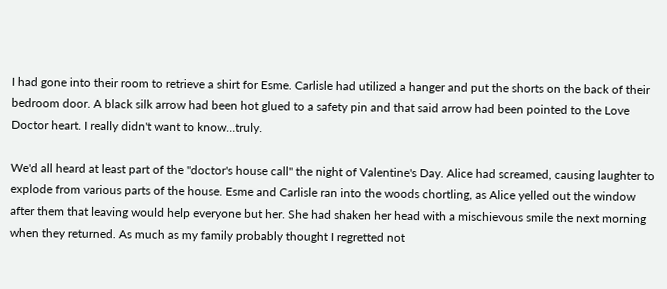I had gone into their room to retrieve a shirt for Esme. Carlisle had utilized a hanger and put the shorts on the back of their bedroom door. A black silk arrow had been hot glued to a safety pin and that said arrow had been pointed to the Love Doctor heart. I really didn't want to know…truly.

We'd all heard at least part of the "doctor's house call" the night of Valentine's Day. Alice had screamed, causing laughter to explode from various parts of the house. Esme and Carlisle ran into the woods chortling, as Alice yelled out the window after them that leaving would help everyone but her. She had shaken her head with a mischievous smile the next morning when they returned. As much as my family probably thought I regretted not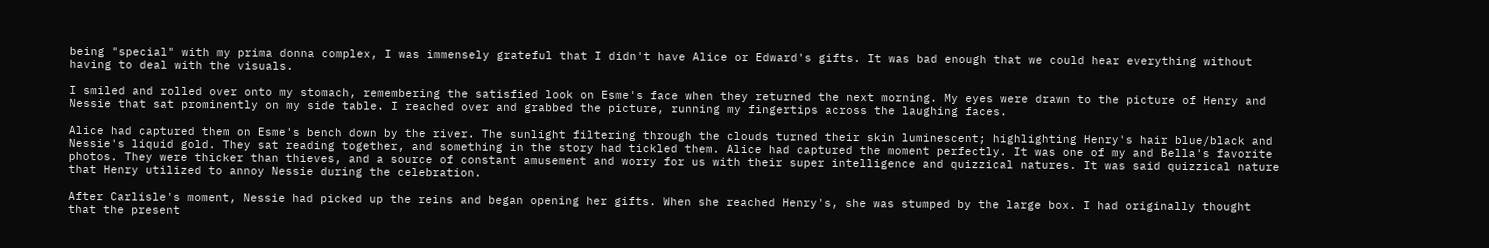being "special" with my prima donna complex, I was immensely grateful that I didn't have Alice or Edward's gifts. It was bad enough that we could hear everything without having to deal with the visuals.

I smiled and rolled over onto my stomach, remembering the satisfied look on Esme's face when they returned the next morning. My eyes were drawn to the picture of Henry and Nessie that sat prominently on my side table. I reached over and grabbed the picture, running my fingertips across the laughing faces.

Alice had captured them on Esme's bench down by the river. The sunlight filtering through the clouds turned their skin luminescent; highlighting Henry's hair blue/black and Nessie's liquid gold. They sat reading together, and something in the story had tickled them. Alice had captured the moment perfectly. It was one of my and Bella's favorite photos. They were thicker than thieves, and a source of constant amusement and worry for us with their super intelligence and quizzical natures. It was said quizzical nature that Henry utilized to annoy Nessie during the celebration.

After Carlisle's moment, Nessie had picked up the reins and began opening her gifts. When she reached Henry's, she was stumped by the large box. I had originally thought that the present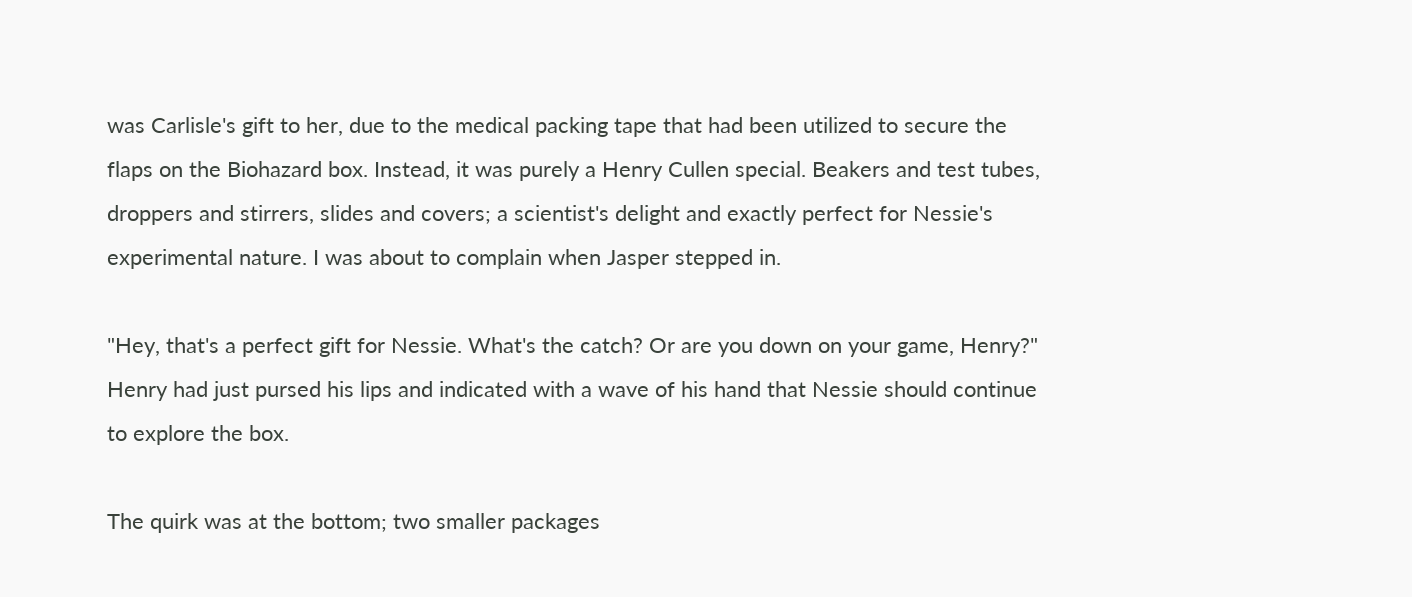was Carlisle's gift to her, due to the medical packing tape that had been utilized to secure the flaps on the Biohazard box. Instead, it was purely a Henry Cullen special. Beakers and test tubes, droppers and stirrers, slides and covers; a scientist's delight and exactly perfect for Nessie's experimental nature. I was about to complain when Jasper stepped in.

"Hey, that's a perfect gift for Nessie. What's the catch? Or are you down on your game, Henry?" Henry had just pursed his lips and indicated with a wave of his hand that Nessie should continue to explore the box.

The quirk was at the bottom; two smaller packages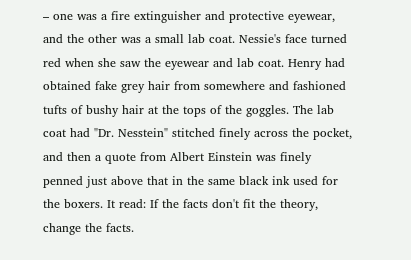– one was a fire extinguisher and protective eyewear, and the other was a small lab coat. Nessie's face turned red when she saw the eyewear and lab coat. Henry had obtained fake grey hair from somewhere and fashioned tufts of bushy hair at the tops of the goggles. The lab coat had "Dr. Nesstein" stitched finely across the pocket, and then a quote from Albert Einstein was finely penned just above that in the same black ink used for the boxers. It read: If the facts don't fit the theory, change the facts.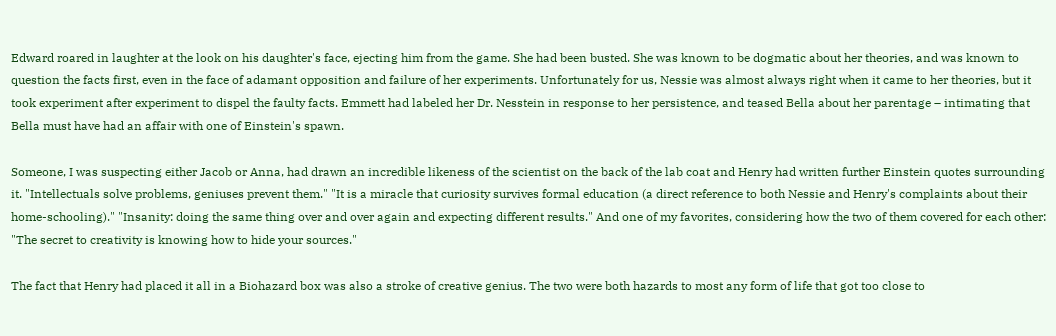Edward roared in laughter at the look on his daughter's face, ejecting him from the game. She had been busted. She was known to be dogmatic about her theories, and was known to question the facts first, even in the face of adamant opposition and failure of her experiments. Unfortunately for us, Nessie was almost always right when it came to her theories, but it took experiment after experiment to dispel the faulty facts. Emmett had labeled her Dr. Nesstein in response to her persistence, and teased Bella about her parentage – intimating that Bella must have had an affair with one of Einstein's spawn.

Someone, I was suspecting either Jacob or Anna, had drawn an incredible likeness of the scientist on the back of the lab coat and Henry had written further Einstein quotes surrounding it. "Intellectuals solve problems, geniuses prevent them." "It is a miracle that curiosity survives formal education (a direct reference to both Nessie and Henry's complaints about their home-schooling)." "Insanity: doing the same thing over and over again and expecting different results." And one of my favorites, considering how the two of them covered for each other: "The secret to creativity is knowing how to hide your sources."

The fact that Henry had placed it all in a Biohazard box was also a stroke of creative genius. The two were both hazards to most any form of life that got too close to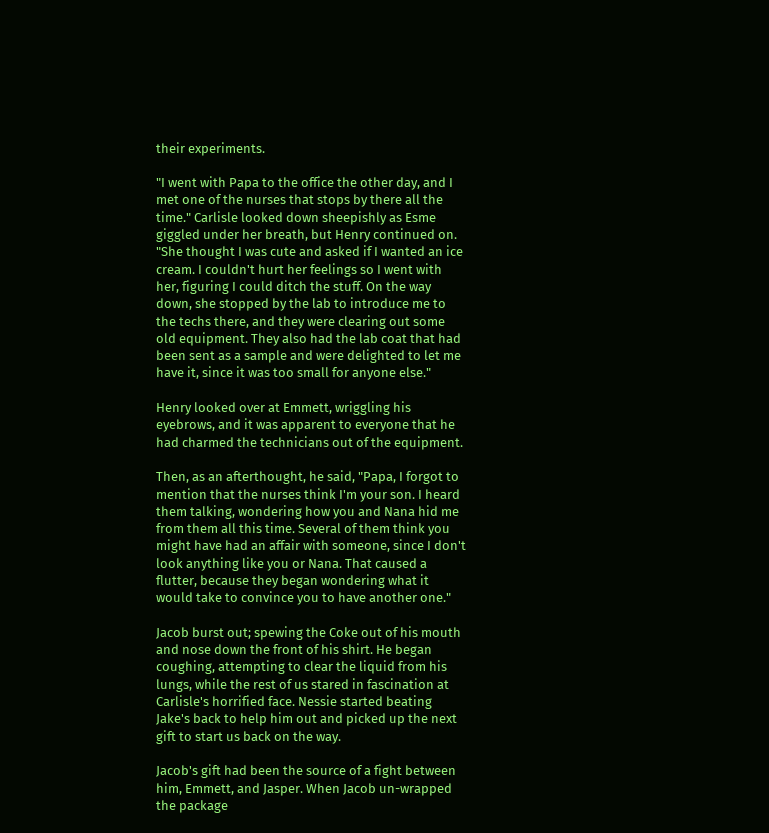their experiments.

"I went with Papa to the office the other day, and I met one of the nurses that stops by there all the time." Carlisle looked down sheepishly as Esme giggled under her breath, but Henry continued on. "She thought I was cute and asked if I wanted an ice cream. I couldn't hurt her feelings so I went with her, figuring I could ditch the stuff. On the way down, she stopped by the lab to introduce me to the techs there, and they were clearing out some old equipment. They also had the lab coat that had been sent as a sample and were delighted to let me have it, since it was too small for anyone else."

Henry looked over at Emmett, wriggling his eyebrows, and it was apparent to everyone that he had charmed the technicians out of the equipment.

Then, as an afterthought, he said, "Papa, I forgot to mention that the nurses think I'm your son. I heard them talking, wondering how you and Nana hid me from them all this time. Several of them think you might have had an affair with someone, since I don't look anything like you or Nana. That caused a flutter, because they began wondering what it would take to convince you to have another one."

Jacob burst out; spewing the Coke out of his mouth and nose down the front of his shirt. He began coughing, attempting to clear the liquid from his lungs, while the rest of us stared in fascination at Carlisle's horrified face. Nessie started beating Jake's back to help him out and picked up the next gift to start us back on the way.

Jacob's gift had been the source of a fight between him, Emmett, and Jasper. When Jacob un-wrapped the package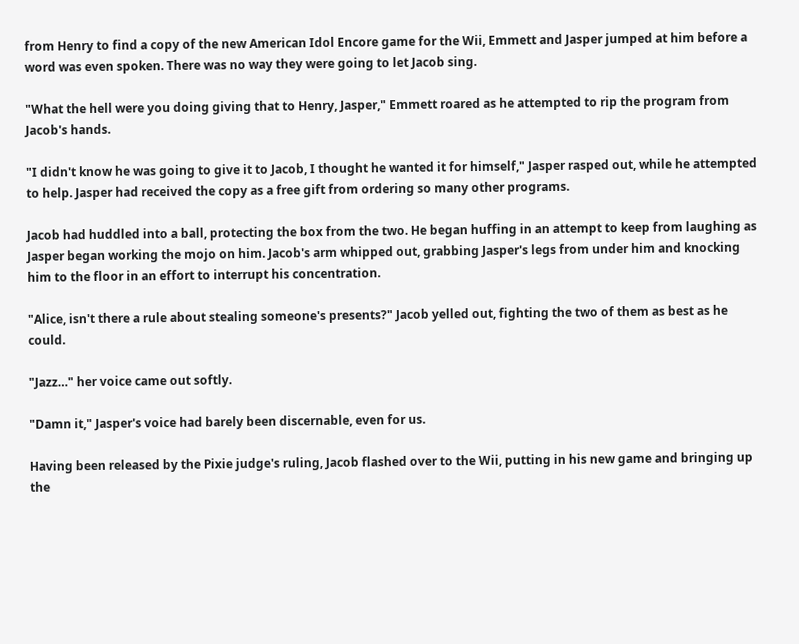from Henry to find a copy of the new American Idol Encore game for the Wii, Emmett and Jasper jumped at him before a word was even spoken. There was no way they were going to let Jacob sing.

"What the hell were you doing giving that to Henry, Jasper," Emmett roared as he attempted to rip the program from Jacob's hands.

"I didn't know he was going to give it to Jacob, I thought he wanted it for himself," Jasper rasped out, while he attempted to help. Jasper had received the copy as a free gift from ordering so many other programs.

Jacob had huddled into a ball, protecting the box from the two. He began huffing in an attempt to keep from laughing as Jasper began working the mojo on him. Jacob's arm whipped out, grabbing Jasper's legs from under him and knocking him to the floor in an effort to interrupt his concentration.

"Alice, isn't there a rule about stealing someone's presents?" Jacob yelled out, fighting the two of them as best as he could.

"Jazz…" her voice came out softly.

"Damn it," Jasper's voice had barely been discernable, even for us.

Having been released by the Pixie judge's ruling, Jacob flashed over to the Wii, putting in his new game and bringing up the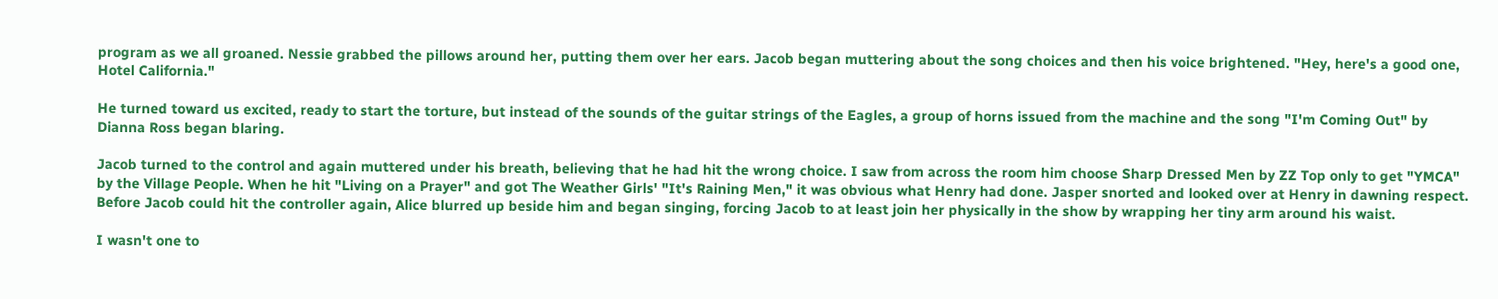program as we all groaned. Nessie grabbed the pillows around her, putting them over her ears. Jacob began muttering about the song choices and then his voice brightened. "Hey, here's a good one, Hotel California."

He turned toward us excited, ready to start the torture, but instead of the sounds of the guitar strings of the Eagles, a group of horns issued from the machine and the song "I'm Coming Out" by Dianna Ross began blaring.

Jacob turned to the control and again muttered under his breath, believing that he had hit the wrong choice. I saw from across the room him choose Sharp Dressed Men by ZZ Top only to get "YMCA" by the Village People. When he hit "Living on a Prayer" and got The Weather Girls' "It's Raining Men," it was obvious what Henry had done. Jasper snorted and looked over at Henry in dawning respect. Before Jacob could hit the controller again, Alice blurred up beside him and began singing, forcing Jacob to at least join her physically in the show by wrapping her tiny arm around his waist.

I wasn't one to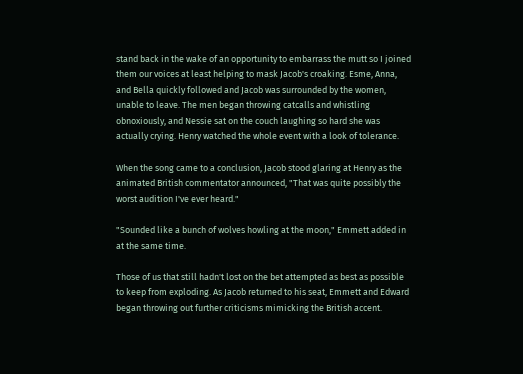stand back in the wake of an opportunity to embarrass the mutt so I joined them our voices at least helping to mask Jacob's croaking. Esme, Anna, and Bella quickly followed and Jacob was surrounded by the women, unable to leave. The men began throwing catcalls and whistling obnoxiously, and Nessie sat on the couch laughing so hard she was actually crying. Henry watched the whole event with a look of tolerance.

When the song came to a conclusion, Jacob stood glaring at Henry as the animated British commentator announced, "That was quite possibly the worst audition I've ever heard."

"Sounded like a bunch of wolves howling at the moon," Emmett added in at the same time.

Those of us that still hadn't lost on the bet attempted as best as possible to keep from exploding. As Jacob returned to his seat, Emmett and Edward began throwing out further criticisms mimicking the British accent.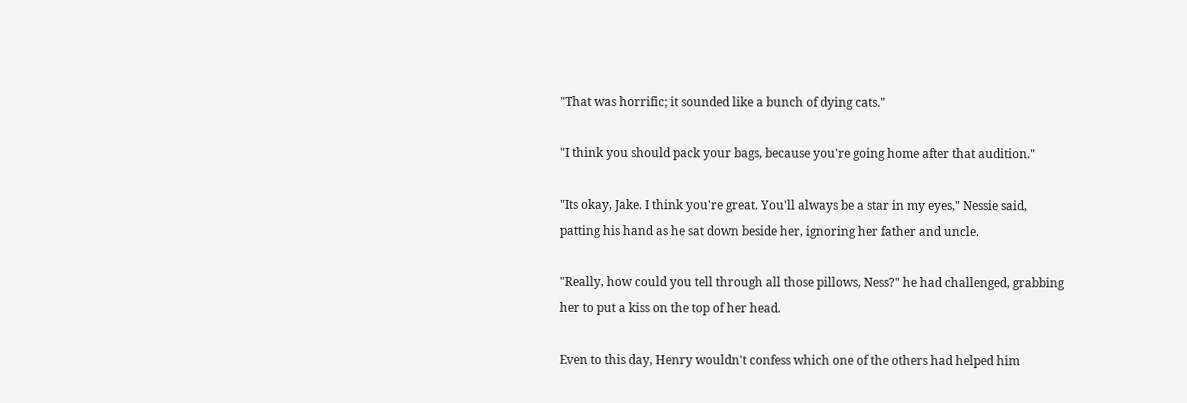"That was horrific; it sounded like a bunch of dying cats."

"I think you should pack your bags, because you're going home after that audition."

"Its okay, Jake. I think you're great. You'll always be a star in my eyes," Nessie said, patting his hand as he sat down beside her, ignoring her father and uncle.

"Really, how could you tell through all those pillows, Ness?" he had challenged, grabbing her to put a kiss on the top of her head.

Even to this day, Henry wouldn't confess which one of the others had helped him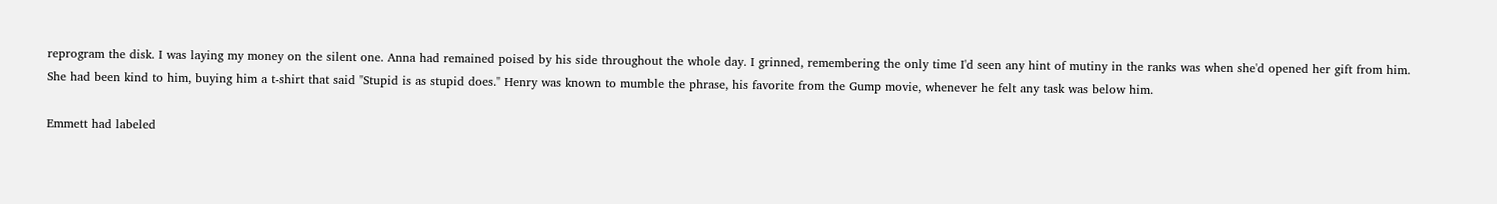reprogram the disk. I was laying my money on the silent one. Anna had remained poised by his side throughout the whole day. I grinned, remembering the only time I'd seen any hint of mutiny in the ranks was when she'd opened her gift from him. She had been kind to him, buying him a t-shirt that said "Stupid is as stupid does." Henry was known to mumble the phrase, his favorite from the Gump movie, whenever he felt any task was below him.

Emmett had labeled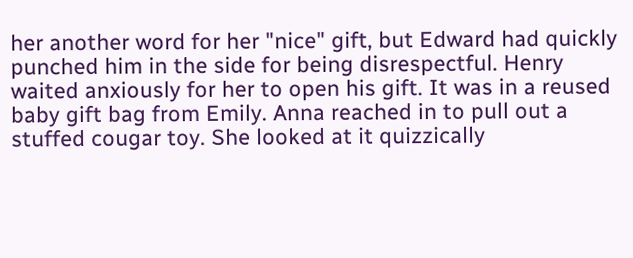her another word for her "nice" gift, but Edward had quickly punched him in the side for being disrespectful. Henry waited anxiously for her to open his gift. It was in a reused baby gift bag from Emily. Anna reached in to pull out a stuffed cougar toy. She looked at it quizzically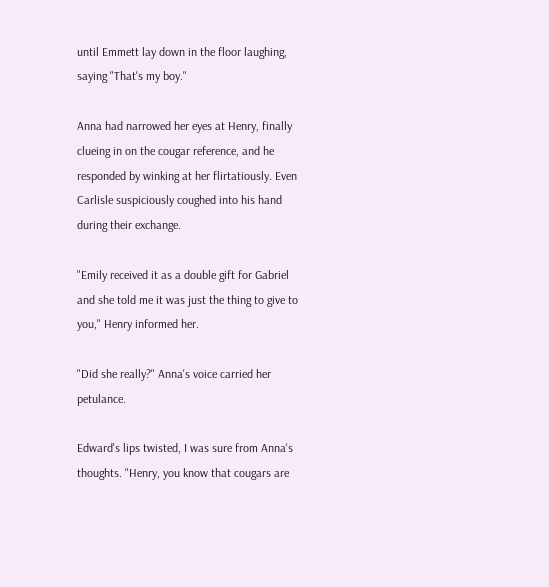until Emmett lay down in the floor laughing, saying "That's my boy."

Anna had narrowed her eyes at Henry, finally clueing in on the cougar reference, and he responded by winking at her flirtatiously. Even Carlisle suspiciously coughed into his hand during their exchange.

"Emily received it as a double gift for Gabriel and she told me it was just the thing to give to you," Henry informed her.

"Did she really?" Anna's voice carried her petulance.

Edward's lips twisted, I was sure from Anna's thoughts. "Henry, you know that cougars are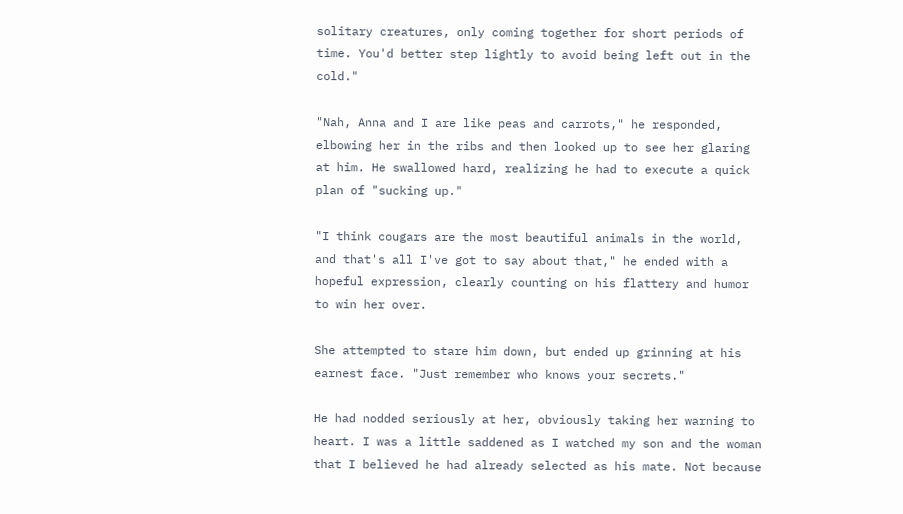solitary creatures, only coming together for short periods of time. You'd better step lightly to avoid being left out in the cold."

"Nah, Anna and I are like peas and carrots," he responded, elbowing her in the ribs and then looked up to see her glaring at him. He swallowed hard, realizing he had to execute a quick plan of "sucking up."

"I think cougars are the most beautiful animals in the world, and that's all I've got to say about that," he ended with a hopeful expression, clearly counting on his flattery and humor to win her over.

She attempted to stare him down, but ended up grinning at his earnest face. "Just remember who knows your secrets."

He had nodded seriously at her, obviously taking her warning to heart. I was a little saddened as I watched my son and the woman that I believed he had already selected as his mate. Not because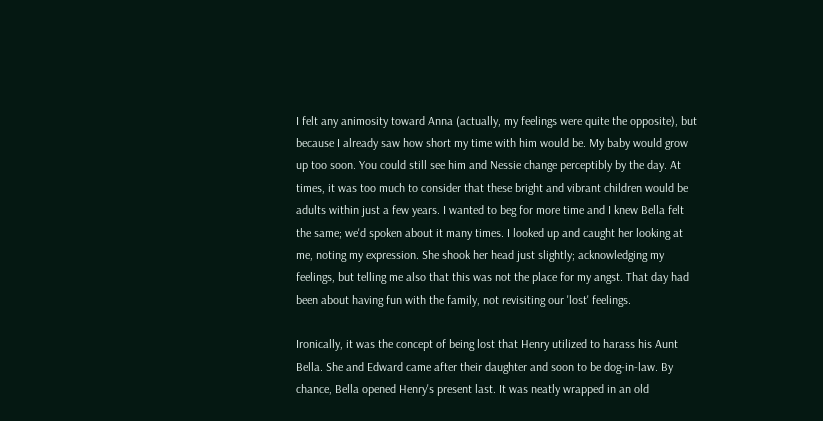I felt any animosity toward Anna (actually, my feelings were quite the opposite), but because I already saw how short my time with him would be. My baby would grow up too soon. You could still see him and Nessie change perceptibly by the day. At times, it was too much to consider that these bright and vibrant children would be adults within just a few years. I wanted to beg for more time and I knew Bella felt the same; we'd spoken about it many times. I looked up and caught her looking at me, noting my expression. She shook her head just slightly; acknowledging my feelings, but telling me also that this was not the place for my angst. That day had been about having fun with the family, not revisiting our 'lost' feelings.

Ironically, it was the concept of being lost that Henry utilized to harass his Aunt Bella. She and Edward came after their daughter and soon to be dog-in-law. By chance, Bella opened Henry's present last. It was neatly wrapped in an old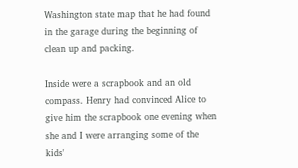Washington state map that he had found in the garage during the beginning of clean up and packing.

Inside were a scrapbook and an old compass. Henry had convinced Alice to give him the scrapbook one evening when she and I were arranging some of the kids'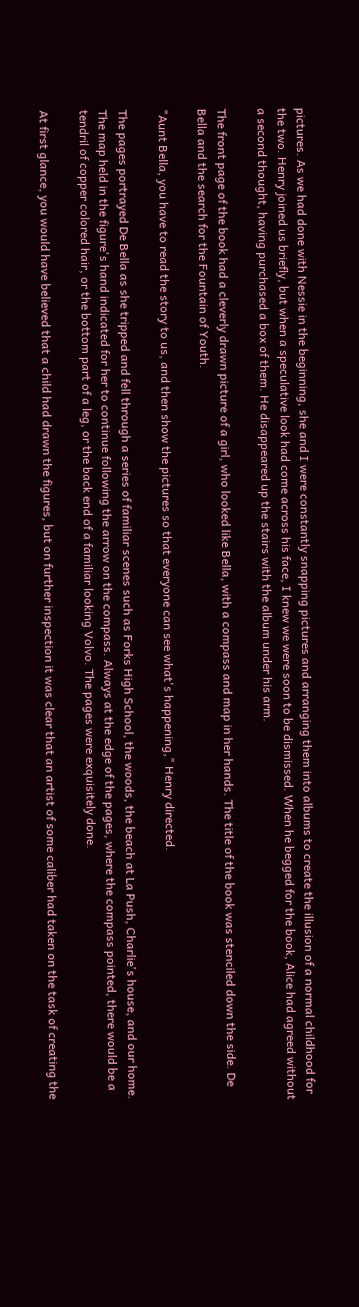pictures. As we had done with Nessie in the beginning, she and I were constantly snapping pictures and arranging them into albums to create the illusion of a normal childhood for the two. Henry joined us briefly, but when a speculative look had come across his face, I knew we were soon to be dismissed. When he begged for the book, Alice had agreed without a second thought, having purchased a box of them. He disappeared up the stairs with the album under his arm.

The front page of the book had a cleverly drawn picture of a girl, who looked like Bella, with a compass and map in her hands. The title of the book was stenciled down the side. De Bella and the search for the Fountain of Youth.

"Aunt Bella, you have to read the story to us, and then show the pictures so that everyone can see what's happening," Henry directed.

The pages portrayed De Bella as she tripped and fell through a series of familiar scenes such as Forks High School, the woods, the beach at La Push, Charlie's house, and our home. The map held in the figure's hand indicated for her to continue following the arrow on the compass. Always at the edge of the pages, where the compass pointed, there would be a tendril of copper colored hair, or the bottom part of a leg, or the back end of a familiar looking Volvo. The pages were exquisitely done.

At first glance, you would have believed that a child had drawn the figures, but on further inspection it was clear that an artist of some caliber had taken on the task of creating the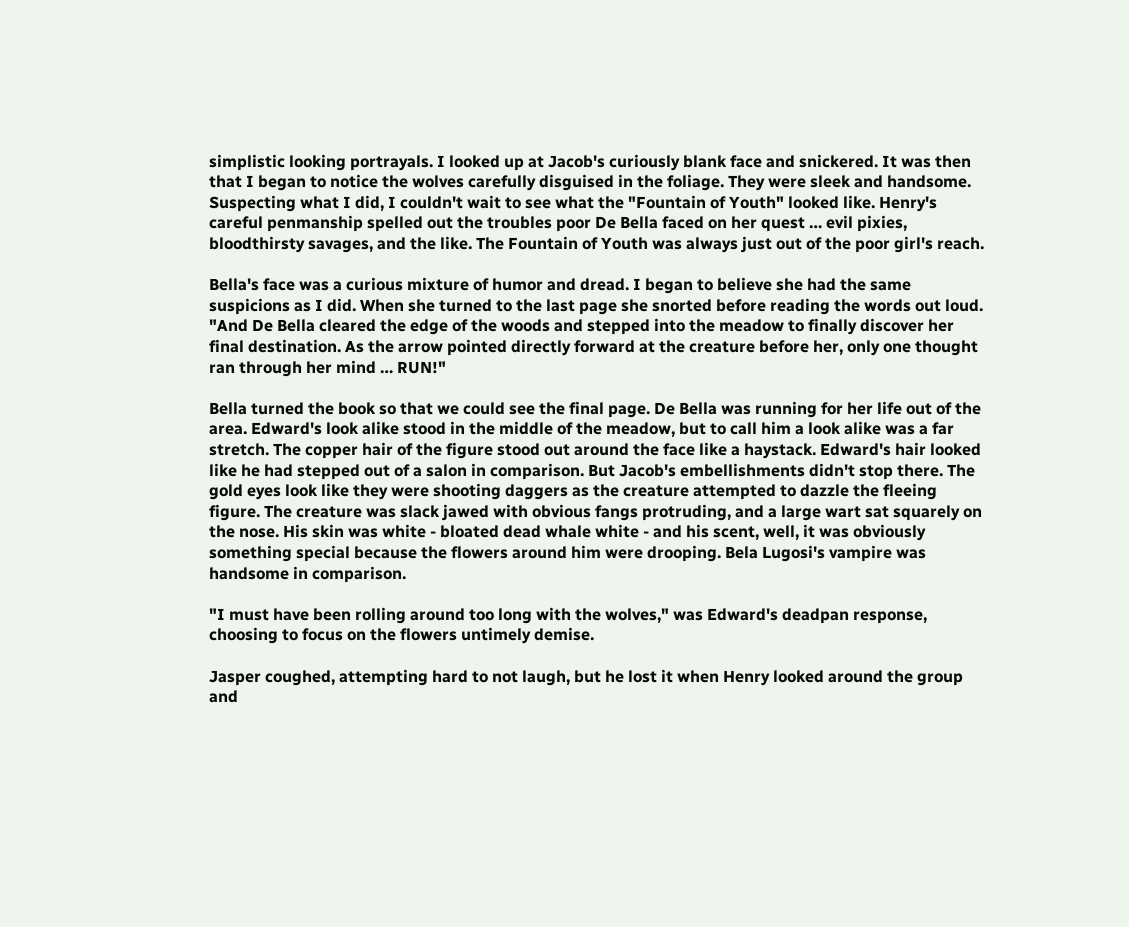simplistic looking portrayals. I looked up at Jacob's curiously blank face and snickered. It was then that I began to notice the wolves carefully disguised in the foliage. They were sleek and handsome. Suspecting what I did, I couldn't wait to see what the "Fountain of Youth" looked like. Henry's careful penmanship spelled out the troubles poor De Bella faced on her quest … evil pixies, bloodthirsty savages, and the like. The Fountain of Youth was always just out of the poor girl's reach.

Bella's face was a curious mixture of humor and dread. I began to believe she had the same suspicions as I did. When she turned to the last page she snorted before reading the words out loud. "And De Bella cleared the edge of the woods and stepped into the meadow to finally discover her final destination. As the arrow pointed directly forward at the creature before her, only one thought ran through her mind … RUN!"

Bella turned the book so that we could see the final page. De Bella was running for her life out of the area. Edward's look alike stood in the middle of the meadow, but to call him a look alike was a far stretch. The copper hair of the figure stood out around the face like a haystack. Edward's hair looked like he had stepped out of a salon in comparison. But Jacob's embellishments didn't stop there. The gold eyes look like they were shooting daggers as the creature attempted to dazzle the fleeing figure. The creature was slack jawed with obvious fangs protruding, and a large wart sat squarely on the nose. His skin was white - bloated dead whale white - and his scent, well, it was obviously something special because the flowers around him were drooping. Bela Lugosi's vampire was handsome in comparison.

"I must have been rolling around too long with the wolves," was Edward's deadpan response, choosing to focus on the flowers untimely demise.

Jasper coughed, attempting hard to not laugh, but he lost it when Henry looked around the group and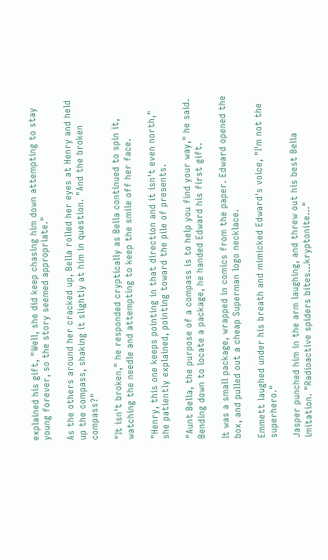explained his gift, "Well, she did keep chasing him down attempting to stay young forever, so the story seemed appropriate."

As the others around her cracked up, Bella rolled her eyes at Henry and held up the compass, shaking it slightly at him in question. "And the broken compass?"

"It isn't broken," he responded cryptically as Bella continued to spin it, watching the needle and attempting to keep the smile off her face.

"Henry, this one keeps pointing in that direction and it isn't even north," she patiently explained, pointing toward the pile of presents.

"Aunt Bella, the purpose of a compass is to help you find your way," he said. Bending down to locate a package, he handed Edward his first gift.

It was a small package, wrapped in comics from the paper. Edward opened the box, and pulled out a cheap Superman logo necklace.

Emmett laughed under his breath and mimicked Edward's voice, "I'm not the superhero."

Jasper punched him in the arm laughing, and threw out his best Bella imitation. "Radioactive spiders bites…kryptonite…"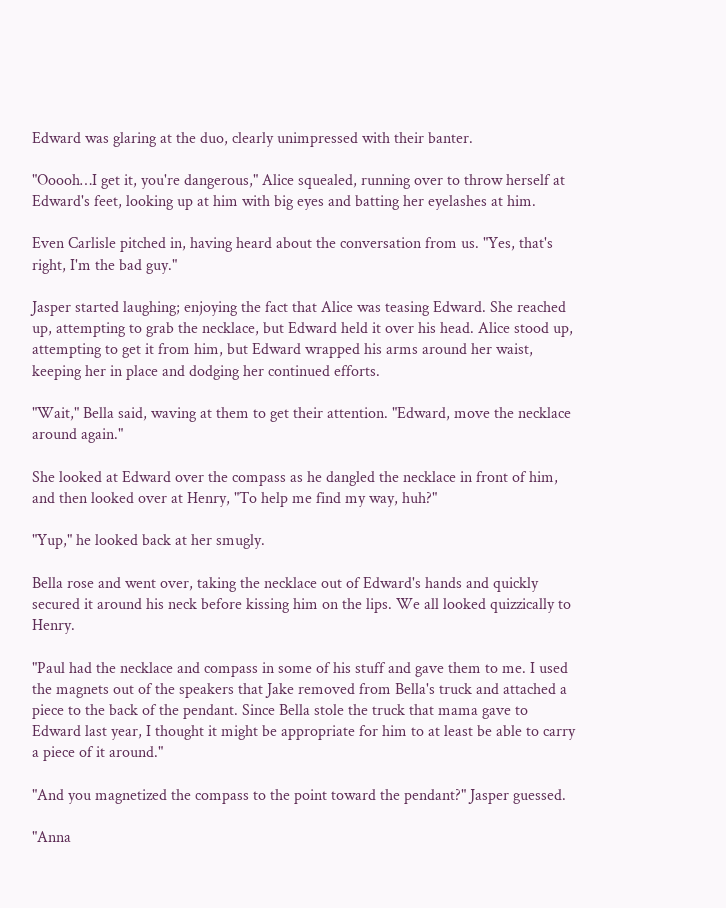Edward was glaring at the duo, clearly unimpressed with their banter.

"Ooooh…I get it, you're dangerous," Alice squealed, running over to throw herself at Edward's feet, looking up at him with big eyes and batting her eyelashes at him.

Even Carlisle pitched in, having heard about the conversation from us. "Yes, that's right, I'm the bad guy."

Jasper started laughing; enjoying the fact that Alice was teasing Edward. She reached up, attempting to grab the necklace, but Edward held it over his head. Alice stood up, attempting to get it from him, but Edward wrapped his arms around her waist, keeping her in place and dodging her continued efforts.

"Wait," Bella said, waving at them to get their attention. "Edward, move the necklace around again."

She looked at Edward over the compass as he dangled the necklace in front of him, and then looked over at Henry, "To help me find my way, huh?"

"Yup," he looked back at her smugly.

Bella rose and went over, taking the necklace out of Edward's hands and quickly secured it around his neck before kissing him on the lips. We all looked quizzically to Henry.

"Paul had the necklace and compass in some of his stuff and gave them to me. I used the magnets out of the speakers that Jake removed from Bella's truck and attached a piece to the back of the pendant. Since Bella stole the truck that mama gave to Edward last year, I thought it might be appropriate for him to at least be able to carry a piece of it around."

"And you magnetized the compass to the point toward the pendant?" Jasper guessed.

"Anna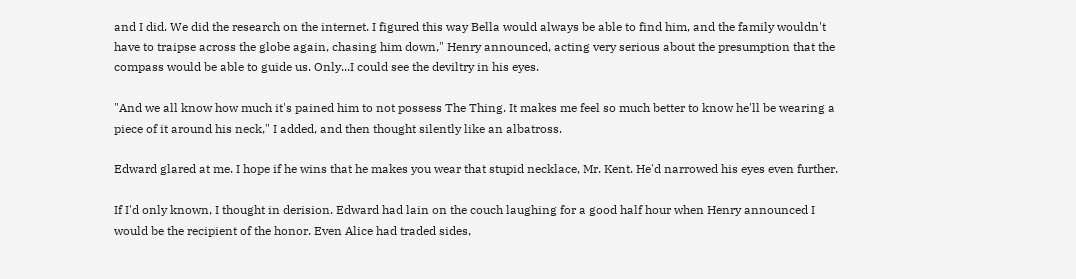and I did. We did the research on the internet. I figured this way Bella would always be able to find him, and the family wouldn't have to traipse across the globe again, chasing him down," Henry announced, acting very serious about the presumption that the compass would be able to guide us. Only...I could see the deviltry in his eyes.

"And we all know how much it's pained him to not possess The Thing. It makes me feel so much better to know he'll be wearing a piece of it around his neck," I added, and then thought silently like an albatross.

Edward glared at me. I hope if he wins that he makes you wear that stupid necklace, Mr. Kent. He'd narrowed his eyes even further.

If I'd only known, I thought in derision. Edward had lain on the couch laughing for a good half hour when Henry announced I would be the recipient of the honor. Even Alice had traded sides,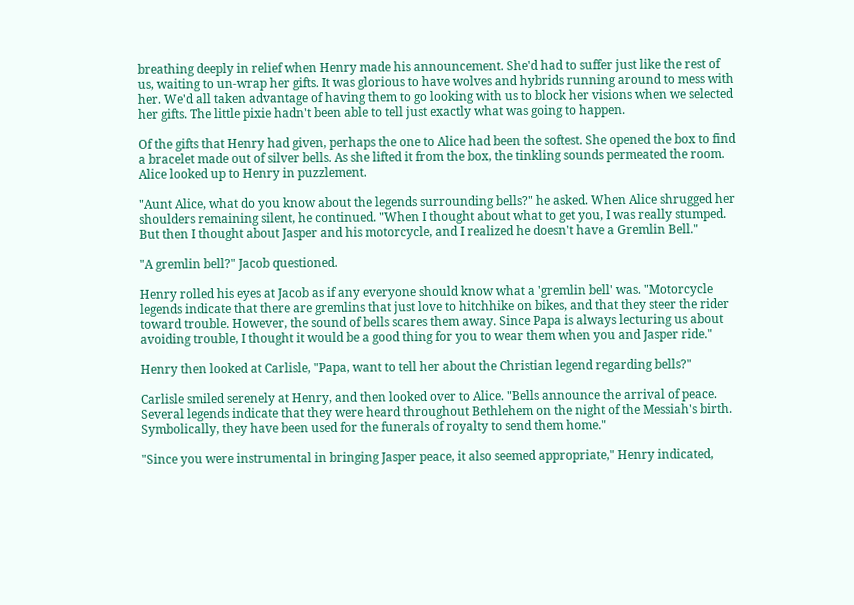breathing deeply in relief when Henry made his announcement. She'd had to suffer just like the rest of us, waiting to un-wrap her gifts. It was glorious to have wolves and hybrids running around to mess with her. We'd all taken advantage of having them to go looking with us to block her visions when we selected her gifts. The little pixie hadn't been able to tell just exactly what was going to happen.

Of the gifts that Henry had given, perhaps the one to Alice had been the softest. She opened the box to find a bracelet made out of silver bells. As she lifted it from the box, the tinkling sounds permeated the room. Alice looked up to Henry in puzzlement.

"Aunt Alice, what do you know about the legends surrounding bells?" he asked. When Alice shrugged her shoulders remaining silent, he continued. "When I thought about what to get you, I was really stumped. But then I thought about Jasper and his motorcycle, and I realized he doesn't have a Gremlin Bell."

"A gremlin bell?" Jacob questioned.

Henry rolled his eyes at Jacob as if any everyone should know what a 'gremlin bell' was. "Motorcycle legends indicate that there are gremlins that just love to hitchhike on bikes, and that they steer the rider toward trouble. However, the sound of bells scares them away. Since Papa is always lecturing us about avoiding trouble, I thought it would be a good thing for you to wear them when you and Jasper ride."

Henry then looked at Carlisle, "Papa, want to tell her about the Christian legend regarding bells?"

Carlisle smiled serenely at Henry, and then looked over to Alice. "Bells announce the arrival of peace. Several legends indicate that they were heard throughout Bethlehem on the night of the Messiah's birth. Symbolically, they have been used for the funerals of royalty to send them home."

"Since you were instrumental in bringing Jasper peace, it also seemed appropriate," Henry indicated,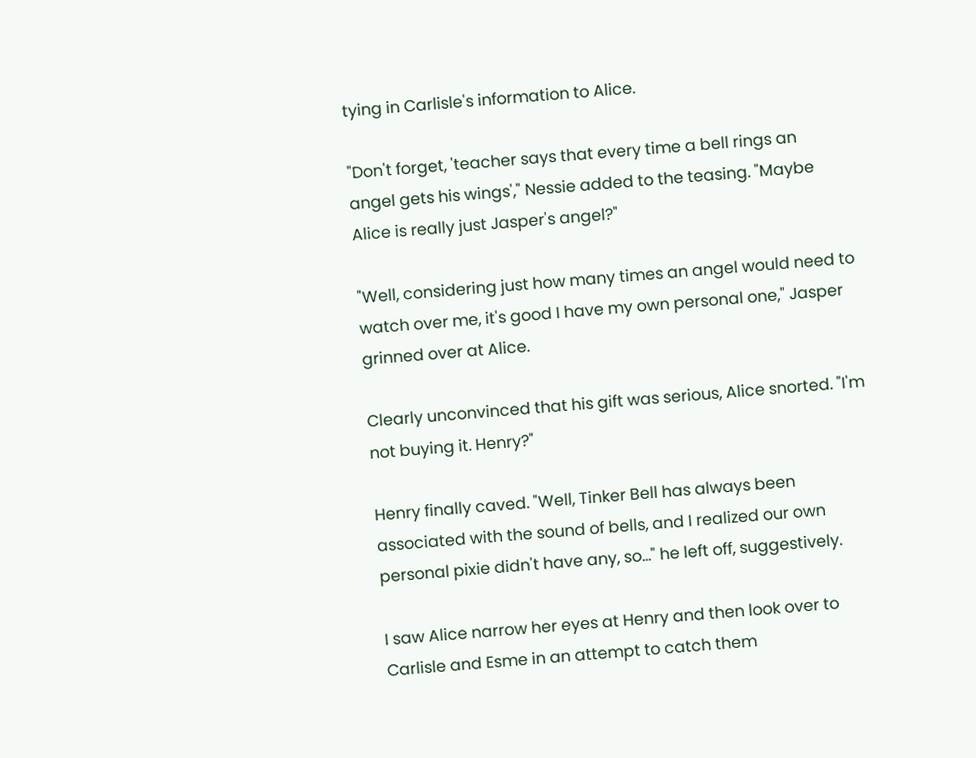tying in Carlisle's information to Alice.

"Don't forget, 'teacher says that every time a bell rings an angel gets his wings'," Nessie added to the teasing. "Maybe Alice is really just Jasper's angel?"

"Well, considering just how many times an angel would need to watch over me, it's good I have my own personal one," Jasper grinned over at Alice.

Clearly unconvinced that his gift was serious, Alice snorted. "I'm not buying it. Henry?"

Henry finally caved. "Well, Tinker Bell has always been associated with the sound of bells, and I realized our own personal pixie didn't have any, so…" he left off, suggestively.

I saw Alice narrow her eyes at Henry and then look over to Carlisle and Esme in an attempt to catch them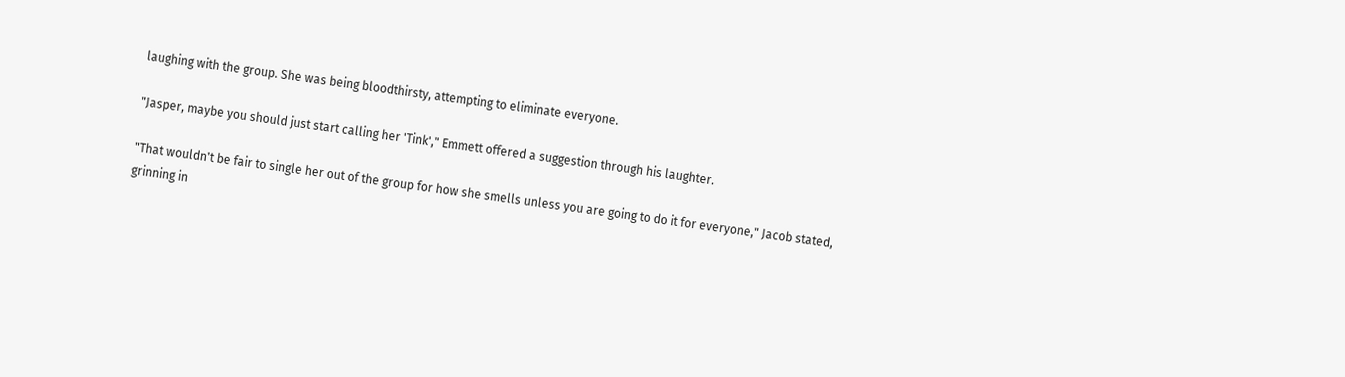laughing with the group. She was being bloodthirsty, attempting to eliminate everyone.

"Jasper, maybe you should just start calling her 'Tink'," Emmett offered a suggestion through his laughter.

"That wouldn't be fair to single her out of the group for how she smells unless you are going to do it for everyone," Jacob stated, grinning in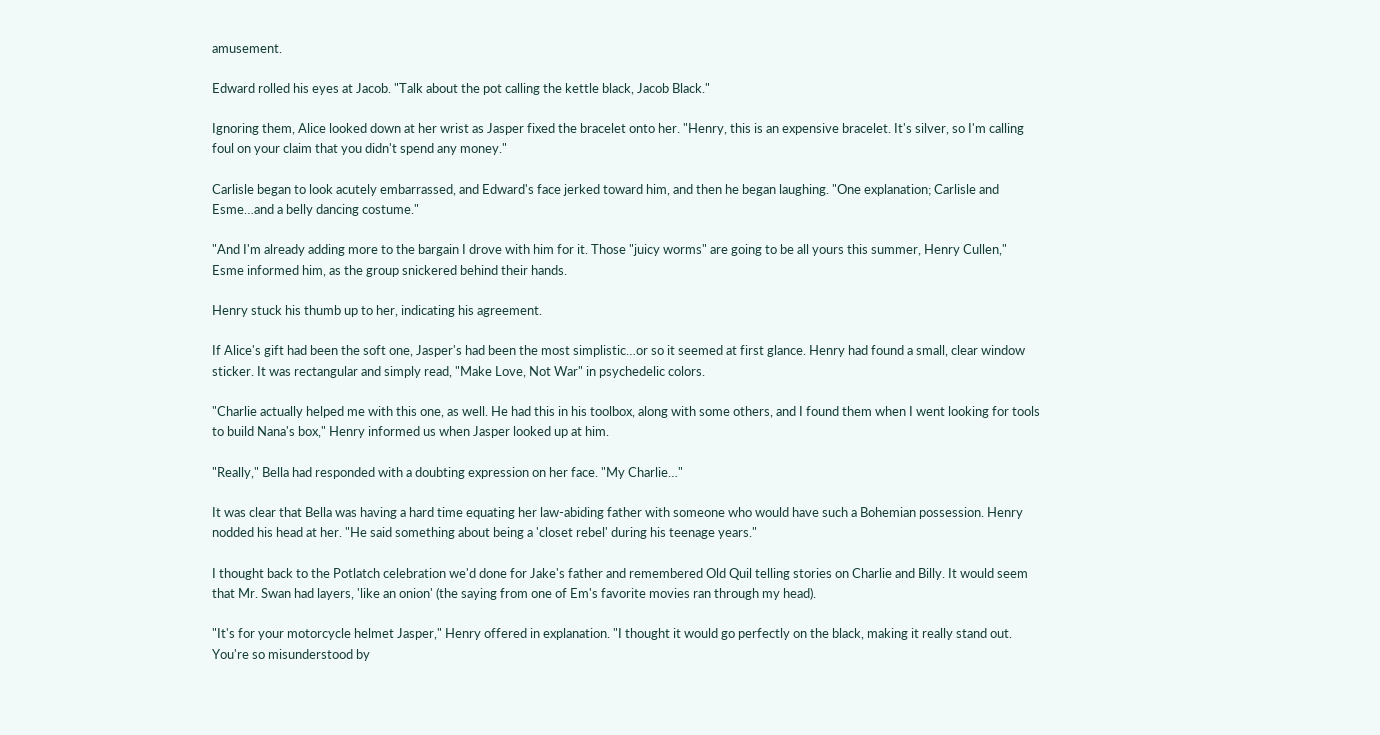amusement.

Edward rolled his eyes at Jacob. "Talk about the pot calling the kettle black, Jacob Black."

Ignoring them, Alice looked down at her wrist as Jasper fixed the bracelet onto her. "Henry, this is an expensive bracelet. It's silver, so I'm calling foul on your claim that you didn't spend any money."

Carlisle began to look acutely embarrassed, and Edward's face jerked toward him, and then he began laughing. "One explanation; Carlisle and Esme…and a belly dancing costume."

"And I'm already adding more to the bargain I drove with him for it. Those "juicy worms" are going to be all yours this summer, Henry Cullen," Esme informed him, as the group snickered behind their hands.

Henry stuck his thumb up to her, indicating his agreement.

If Alice's gift had been the soft one, Jasper's had been the most simplistic…or so it seemed at first glance. Henry had found a small, clear window sticker. It was rectangular and simply read, "Make Love, Not War" in psychedelic colors.

"Charlie actually helped me with this one, as well. He had this in his toolbox, along with some others, and I found them when I went looking for tools to build Nana's box," Henry informed us when Jasper looked up at him.

"Really," Bella had responded with a doubting expression on her face. "My Charlie…"

It was clear that Bella was having a hard time equating her law-abiding father with someone who would have such a Bohemian possession. Henry nodded his head at her. "He said something about being a 'closet rebel' during his teenage years."

I thought back to the Potlatch celebration we'd done for Jake's father and remembered Old Quil telling stories on Charlie and Billy. It would seem that Mr. Swan had layers, 'like an onion' (the saying from one of Em's favorite movies ran through my head).

"It's for your motorcycle helmet Jasper," Henry offered in explanation. "I thought it would go perfectly on the black, making it really stand out. You're so misunderstood by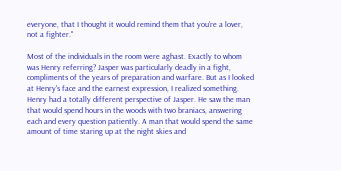everyone, that I thought it would remind them that you're a lover, not a fighter."

Most of the individuals in the room were aghast. Exactly to whom was Henry referring? Jasper was particularly deadly in a fight, compliments of the years of preparation and warfare. But as I looked at Henry's face and the earnest expression, I realized something. Henry had a totally different perspective of Jasper. He saw the man that would spend hours in the woods with two braniacs, answering each and every question patiently. A man that would spend the same amount of time staring up at the night skies and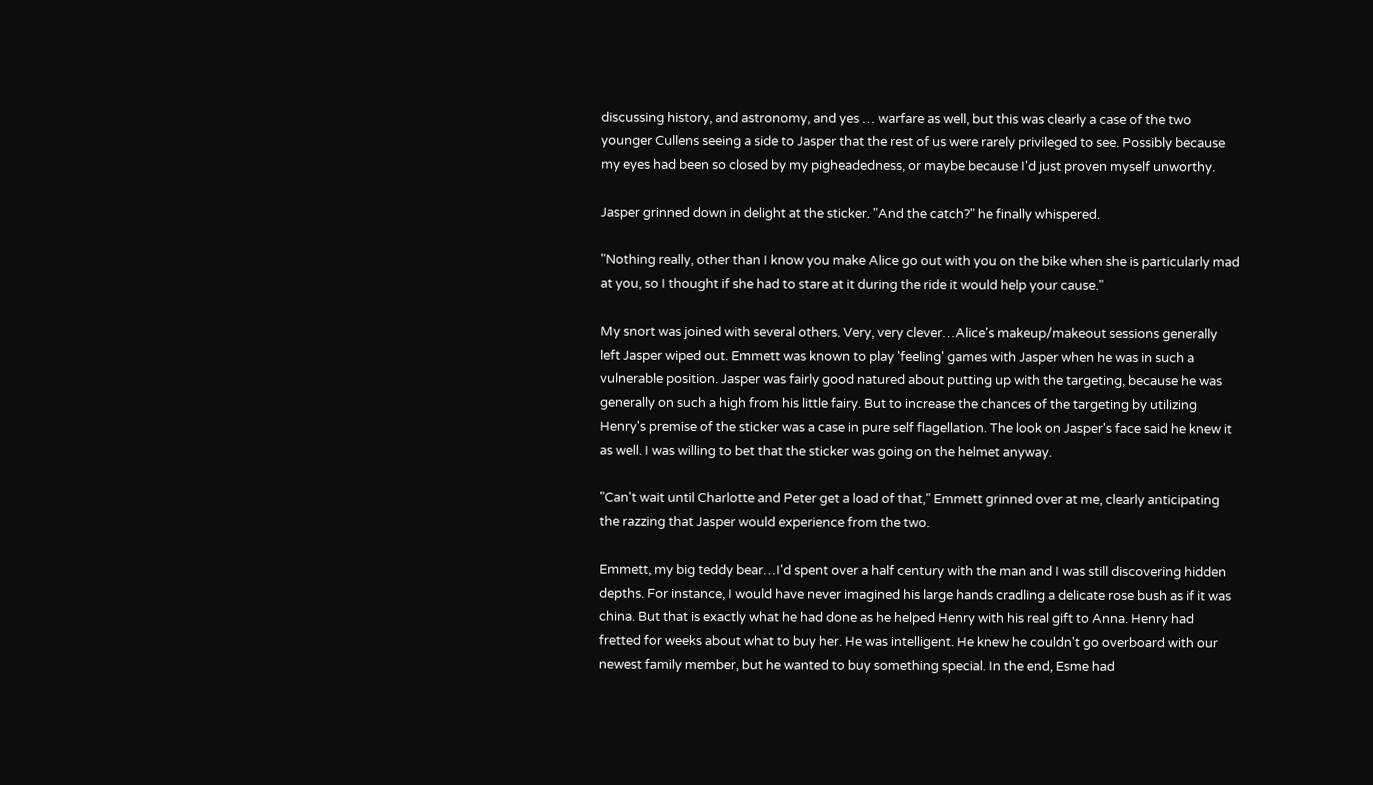discussing history, and astronomy, and yes … warfare as well, but this was clearly a case of the two younger Cullens seeing a side to Jasper that the rest of us were rarely privileged to see. Possibly because my eyes had been so closed by my pigheadedness, or maybe because I'd just proven myself unworthy.

Jasper grinned down in delight at the sticker. "And the catch?" he finally whispered.

"Nothing really, other than I know you make Alice go out with you on the bike when she is particularly mad at you, so I thought if she had to stare at it during the ride it would help your cause."

My snort was joined with several others. Very, very clever…Alice's makeup/makeout sessions generally left Jasper wiped out. Emmett was known to play 'feeling' games with Jasper when he was in such a vulnerable position. Jasper was fairly good natured about putting up with the targeting, because he was generally on such a high from his little fairy. But to increase the chances of the targeting by utilizing Henry's premise of the sticker was a case in pure self flagellation. The look on Jasper's face said he knew it as well. I was willing to bet that the sticker was going on the helmet anyway.

"Can't wait until Charlotte and Peter get a load of that," Emmett grinned over at me, clearly anticipating the razzing that Jasper would experience from the two.

Emmett, my big teddy bear…I'd spent over a half century with the man and I was still discovering hidden depths. For instance, I would have never imagined his large hands cradling a delicate rose bush as if it was china. But that is exactly what he had done as he helped Henry with his real gift to Anna. Henry had fretted for weeks about what to buy her. He was intelligent. He knew he couldn't go overboard with our newest family member, but he wanted to buy something special. In the end, Esme had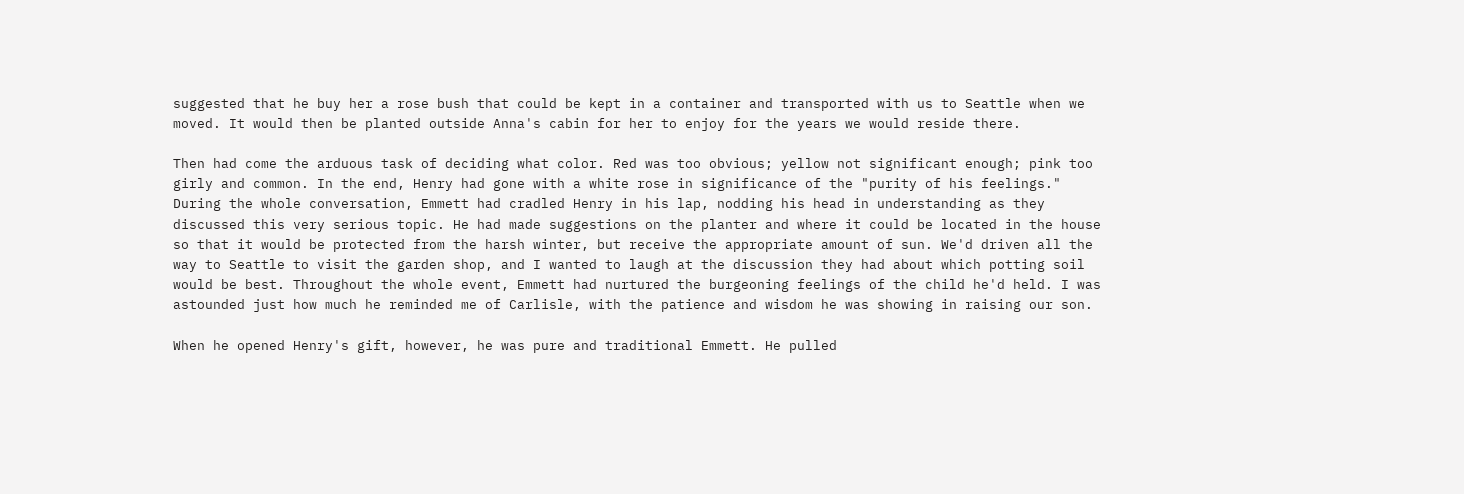suggested that he buy her a rose bush that could be kept in a container and transported with us to Seattle when we moved. It would then be planted outside Anna's cabin for her to enjoy for the years we would reside there.

Then had come the arduous task of deciding what color. Red was too obvious; yellow not significant enough; pink too girly and common. In the end, Henry had gone with a white rose in significance of the "purity of his feelings." During the whole conversation, Emmett had cradled Henry in his lap, nodding his head in understanding as they discussed this very serious topic. He had made suggestions on the planter and where it could be located in the house so that it would be protected from the harsh winter, but receive the appropriate amount of sun. We'd driven all the way to Seattle to visit the garden shop, and I wanted to laugh at the discussion they had about which potting soil would be best. Throughout the whole event, Emmett had nurtured the burgeoning feelings of the child he'd held. I was astounded just how much he reminded me of Carlisle, with the patience and wisdom he was showing in raising our son.

When he opened Henry's gift, however, he was pure and traditional Emmett. He pulled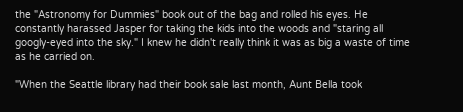the "Astronomy for Dummies" book out of the bag and rolled his eyes. He constantly harassed Jasper for taking the kids into the woods and "staring all googly-eyed into the sky." I knew he didn't really think it was as big a waste of time as he carried on.

"When the Seattle library had their book sale last month, Aunt Bella took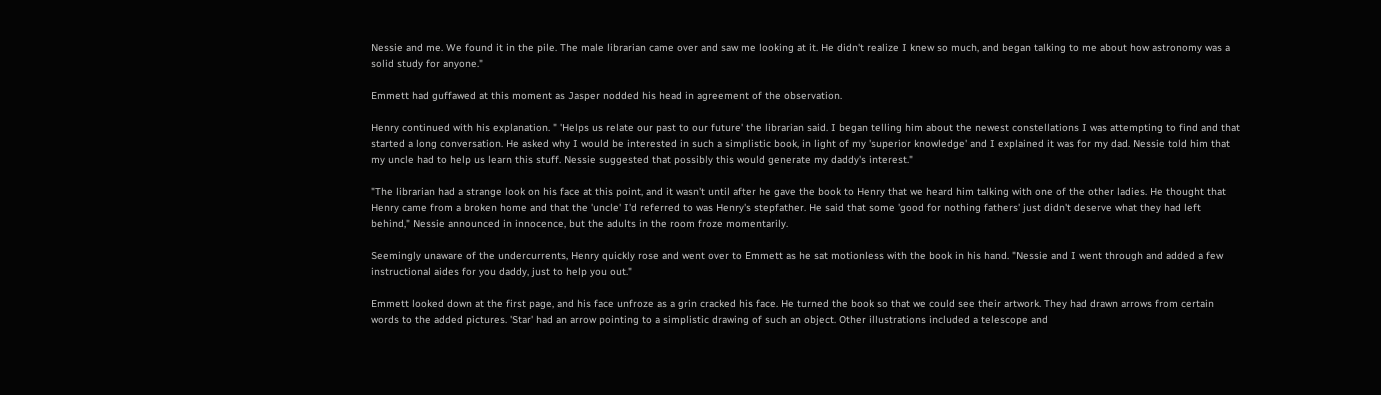Nessie and me. We found it in the pile. The male librarian came over and saw me looking at it. He didn't realize I knew so much, and began talking to me about how astronomy was a solid study for anyone."

Emmett had guffawed at this moment as Jasper nodded his head in agreement of the observation.

Henry continued with his explanation. " 'Helps us relate our past to our future' the librarian said. I began telling him about the newest constellations I was attempting to find and that started a long conversation. He asked why I would be interested in such a simplistic book, in light of my 'superior knowledge' and I explained it was for my dad. Nessie told him that my uncle had to help us learn this stuff. Nessie suggested that possibly this would generate my daddy's interest."

"The librarian had a strange look on his face at this point, and it wasn't until after he gave the book to Henry that we heard him talking with one of the other ladies. He thought that Henry came from a broken home and that the 'uncle' I'd referred to was Henry's stepfather. He said that some 'good for nothing fathers' just didn't deserve what they had left behind," Nessie announced in innocence, but the adults in the room froze momentarily.

Seemingly unaware of the undercurrents, Henry quickly rose and went over to Emmett as he sat motionless with the book in his hand. "Nessie and I went through and added a few instructional aides for you daddy, just to help you out."

Emmett looked down at the first page, and his face unfroze as a grin cracked his face. He turned the book so that we could see their artwork. They had drawn arrows from certain words to the added pictures. 'Star' had an arrow pointing to a simplistic drawing of such an object. Other illustrations included a telescope and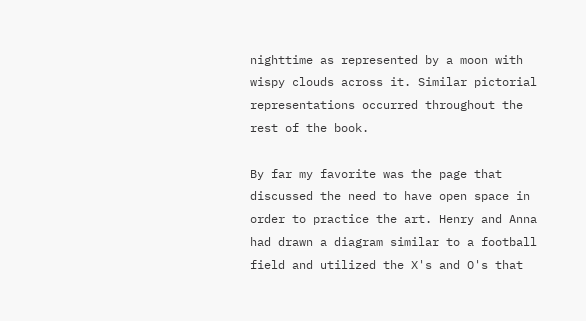nighttime as represented by a moon with wispy clouds across it. Similar pictorial representations occurred throughout the rest of the book.

By far my favorite was the page that discussed the need to have open space in order to practice the art. Henry and Anna had drawn a diagram similar to a football field and utilized the X's and O's that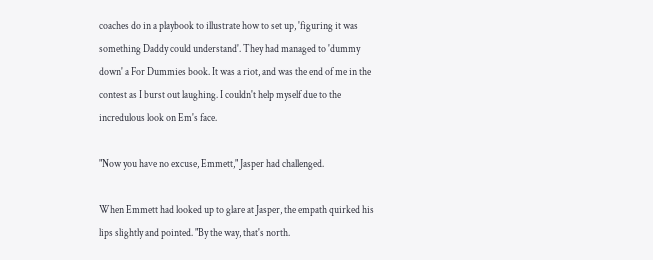coaches do in a playbook to illustrate how to set up, 'figuring it was something Daddy could understand'. They had managed to 'dummy down' a For Dummies book. It was a riot, and was the end of me in the contest as I burst out laughing. I couldn't help myself due to the incredulous look on Em's face.

"Now you have no excuse, Emmett," Jasper had challenged.

When Emmett had looked up to glare at Jasper, the empath quirked his lips slightly and pointed. "By the way, that's north.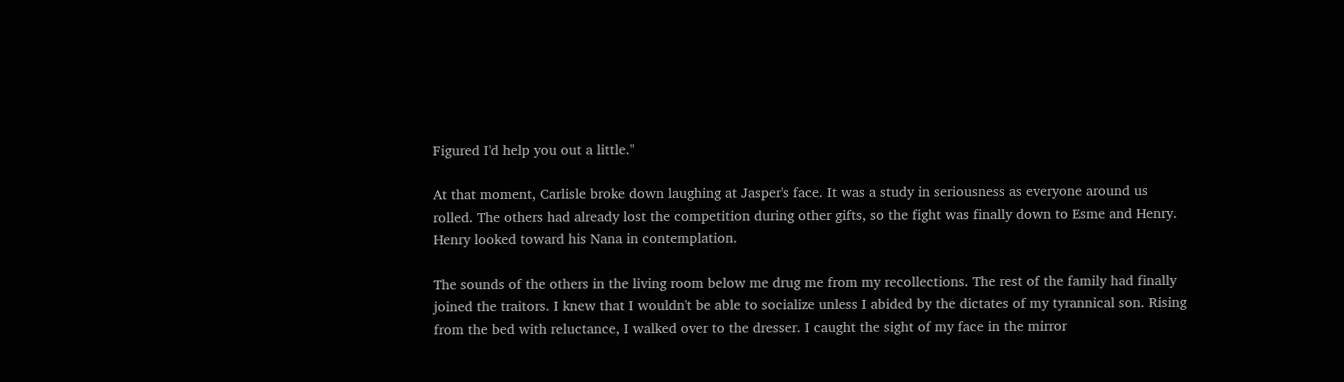Figured I'd help you out a little."

At that moment, Carlisle broke down laughing at Jasper's face. It was a study in seriousness as everyone around us rolled. The others had already lost the competition during other gifts, so the fight was finally down to Esme and Henry. Henry looked toward his Nana in contemplation.

The sounds of the others in the living room below me drug me from my recollections. The rest of the family had finally joined the traitors. I knew that I wouldn't be able to socialize unless I abided by the dictates of my tyrannical son. Rising from the bed with reluctance, I walked over to the dresser. I caught the sight of my face in the mirror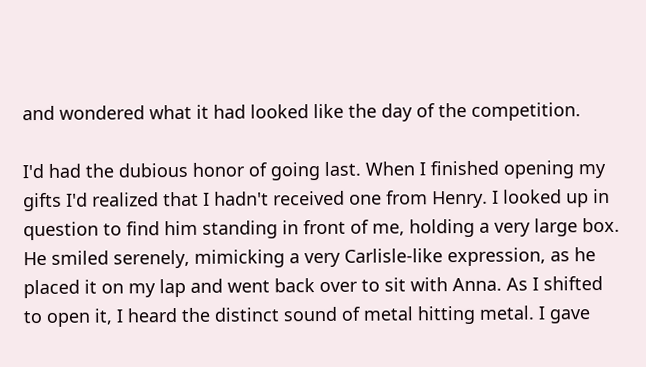and wondered what it had looked like the day of the competition.

I'd had the dubious honor of going last. When I finished opening my gifts I'd realized that I hadn't received one from Henry. I looked up in question to find him standing in front of me, holding a very large box. He smiled serenely, mimicking a very Carlisle-like expression, as he placed it on my lap and went back over to sit with Anna. As I shifted to open it, I heard the distinct sound of metal hitting metal. I gave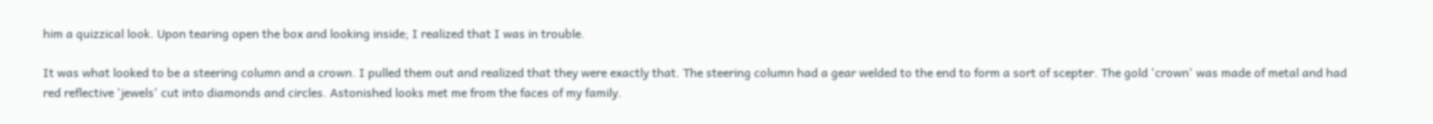him a quizzical look. Upon tearing open the box and looking inside; I realized that I was in trouble.

It was what looked to be a steering column and a crown. I pulled them out and realized that they were exactly that. The steering column had a gear welded to the end to form a sort of scepter. The gold 'crown' was made of metal and had red reflective 'jewels' cut into diamonds and circles. Astonished looks met me from the faces of my family.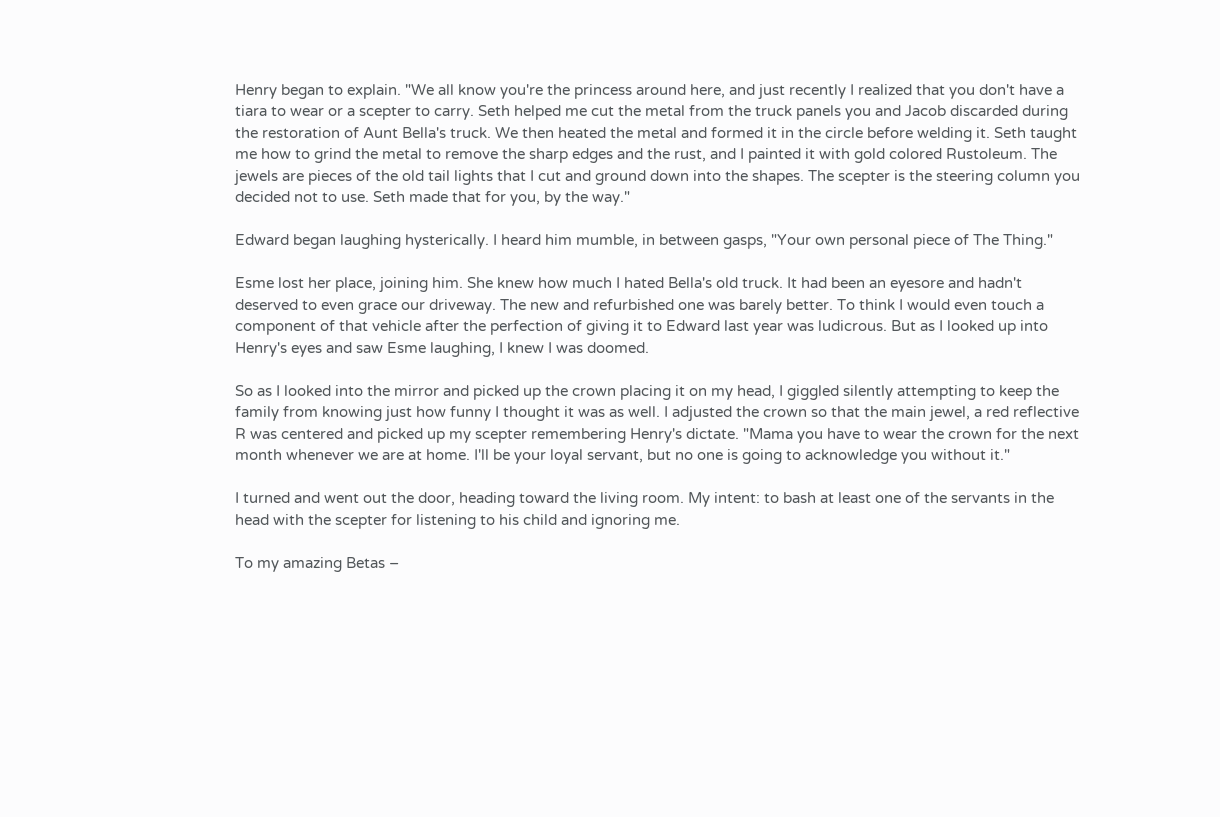Henry began to explain. "We all know you're the princess around here, and just recently I realized that you don't have a tiara to wear or a scepter to carry. Seth helped me cut the metal from the truck panels you and Jacob discarded during the restoration of Aunt Bella's truck. We then heated the metal and formed it in the circle before welding it. Seth taught me how to grind the metal to remove the sharp edges and the rust, and I painted it with gold colored Rustoleum. The jewels are pieces of the old tail lights that I cut and ground down into the shapes. The scepter is the steering column you decided not to use. Seth made that for you, by the way."

Edward began laughing hysterically. I heard him mumble, in between gasps, "Your own personal piece of The Thing."

Esme lost her place, joining him. She knew how much I hated Bella's old truck. It had been an eyesore and hadn't deserved to even grace our driveway. The new and refurbished one was barely better. To think I would even touch a component of that vehicle after the perfection of giving it to Edward last year was ludicrous. But as I looked up into Henry's eyes and saw Esme laughing, I knew I was doomed.

So as I looked into the mirror and picked up the crown placing it on my head, I giggled silently attempting to keep the family from knowing just how funny I thought it was as well. I adjusted the crown so that the main jewel, a red reflective R was centered and picked up my scepter remembering Henry's dictate. "Mama you have to wear the crown for the next month whenever we are at home. I'll be your loyal servant, but no one is going to acknowledge you without it."

I turned and went out the door, heading toward the living room. My intent: to bash at least one of the servants in the head with the scepter for listening to his child and ignoring me.

To my amazing Betas –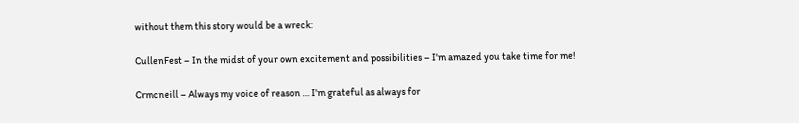without them this story would be a wreck:

CullenFest – In the midst of your own excitement and possibilities – I'm amazed you take time for me!

Crmcneill – Always my voice of reason … I'm grateful as always for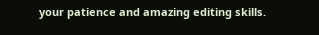your patience and amazing editing skills.